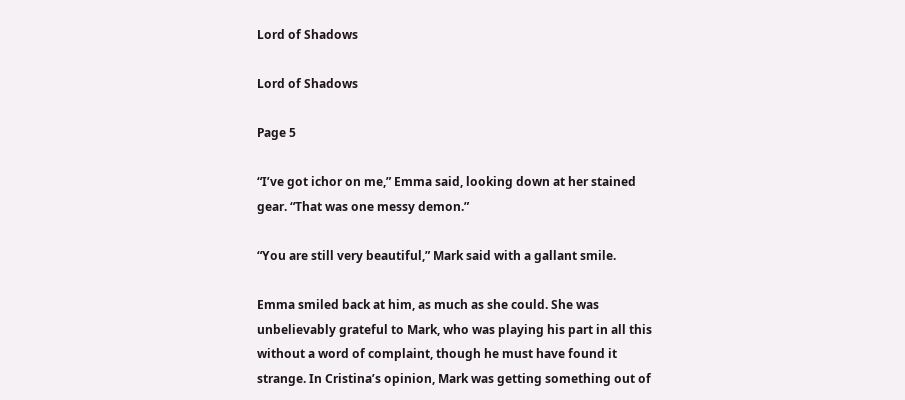Lord of Shadows

Lord of Shadows

Page 5

“I’ve got ichor on me,” Emma said, looking down at her stained gear. “That was one messy demon.”

“You are still very beautiful,” Mark said with a gallant smile.

Emma smiled back at him, as much as she could. She was unbelievably grateful to Mark, who was playing his part in all this without a word of complaint, though he must have found it strange. In Cristina’s opinion, Mark was getting something out of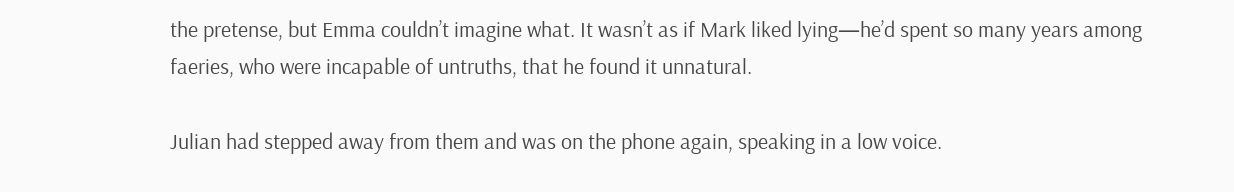the pretense, but Emma couldn’t imagine what. It wasn’t as if Mark liked lying—he’d spent so many years among faeries, who were incapable of untruths, that he found it unnatural.

Julian had stepped away from them and was on the phone again, speaking in a low voice.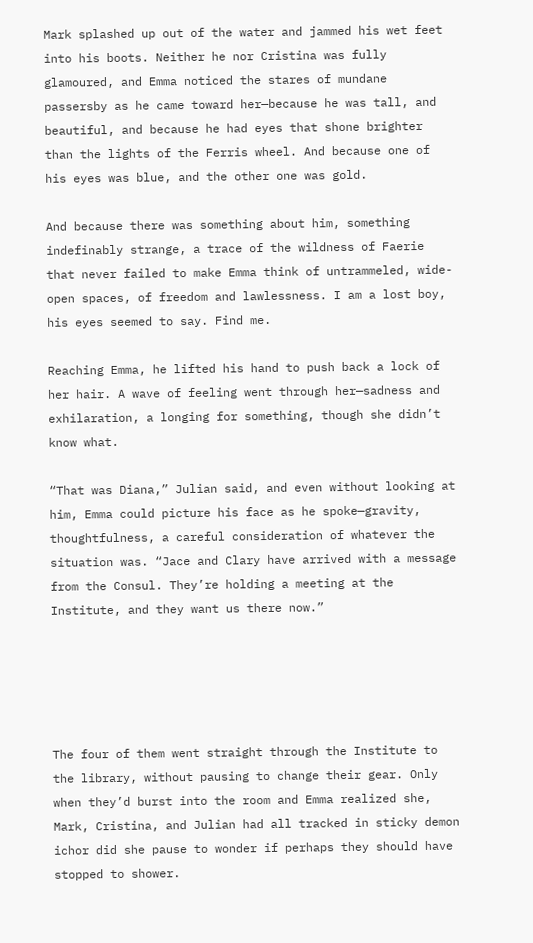Mark splashed up out of the water and jammed his wet feet into his boots. Neither he nor Cristina was fully glamoured, and Emma noticed the stares of mundane passersby as he came toward her—because he was tall, and beautiful, and because he had eyes that shone brighter than the lights of the Ferris wheel. And because one of his eyes was blue, and the other one was gold.

And because there was something about him, something indefinably strange, a trace of the wildness of Faerie that never failed to make Emma think of untrammeled, wide-open spaces, of freedom and lawlessness. I am a lost boy, his eyes seemed to say. Find me.

Reaching Emma, he lifted his hand to push back a lock of her hair. A wave of feeling went through her—sadness and exhilaration, a longing for something, though she didn’t know what.

“That was Diana,” Julian said, and even without looking at him, Emma could picture his face as he spoke—gravity, thoughtfulness, a careful consideration of whatever the situation was. “Jace and Clary have arrived with a message from the Consul. They’re holding a meeting at the Institute, and they want us there now.”





The four of them went straight through the Institute to the library, without pausing to change their gear. Only when they’d burst into the room and Emma realized she, Mark, Cristina, and Julian had all tracked in sticky demon ichor did she pause to wonder if perhaps they should have stopped to shower.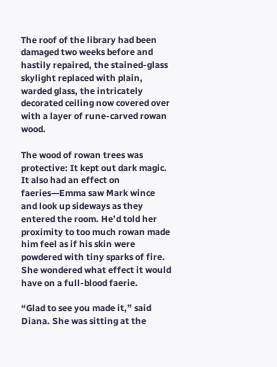The roof of the library had been damaged two weeks before and hastily repaired, the stained-glass skylight replaced with plain, warded glass, the intricately decorated ceiling now covered over with a layer of rune-carved rowan wood.

The wood of rowan trees was protective: It kept out dark magic. It also had an effect on faeries—Emma saw Mark wince and look up sideways as they entered the room. He’d told her proximity to too much rowan made him feel as if his skin were powdered with tiny sparks of fire. She wondered what effect it would have on a full-blood faerie.

“Glad to see you made it,” said Diana. She was sitting at the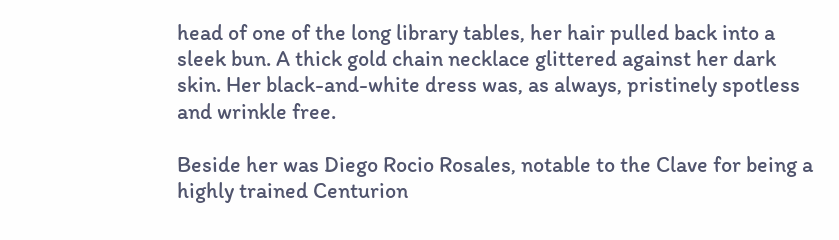head of one of the long library tables, her hair pulled back into a sleek bun. A thick gold chain necklace glittered against her dark skin. Her black-and-white dress was, as always, pristinely spotless and wrinkle free.

Beside her was Diego Rocio Rosales, notable to the Clave for being a highly trained Centurion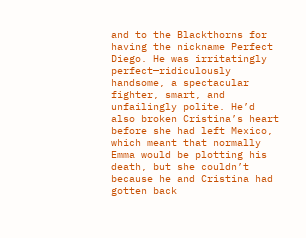and to the Blackthorns for having the nickname Perfect Diego. He was irritatingly perfect—ridiculously handsome, a spectacular fighter, smart, and unfailingly polite. He’d also broken Cristina’s heart before she had left Mexico, which meant that normally Emma would be plotting his death, but she couldn’t because he and Cristina had gotten back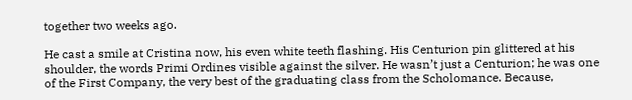together two weeks ago.

He cast a smile at Cristina now, his even white teeth flashing. His Centurion pin glittered at his shoulder, the words Primi Ordines visible against the silver. He wasn’t just a Centurion; he was one of the First Company, the very best of the graduating class from the Scholomance. Because,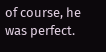of course, he was perfect.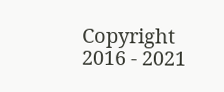Copyright 2016 - 2021